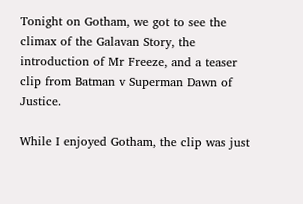Tonight on Gotham, we got to see the climax of the Galavan Story, the introduction of Mr Freeze, and a teaser clip from Batman v Superman Dawn of Justice.

While I enjoyed Gotham, the clip was just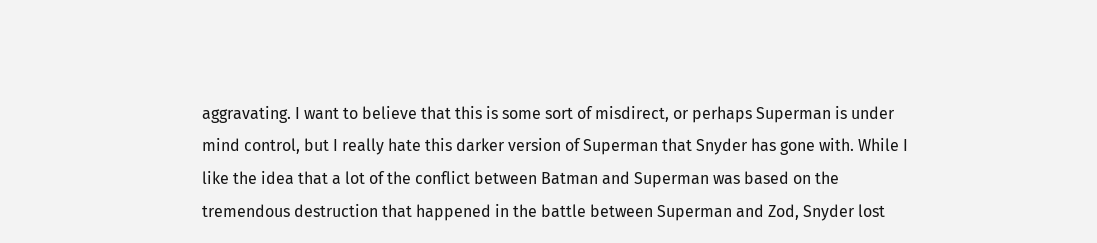aggravating. I want to believe that this is some sort of misdirect, or perhaps Superman is under mind control, but I really hate this darker version of Superman that Snyder has gone with. While I like the idea that a lot of the conflict between Batman and Superman was based on the tremendous destruction that happened in the battle between Superman and Zod, Snyder lost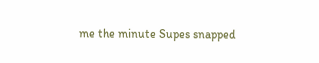me the minute Supes snapped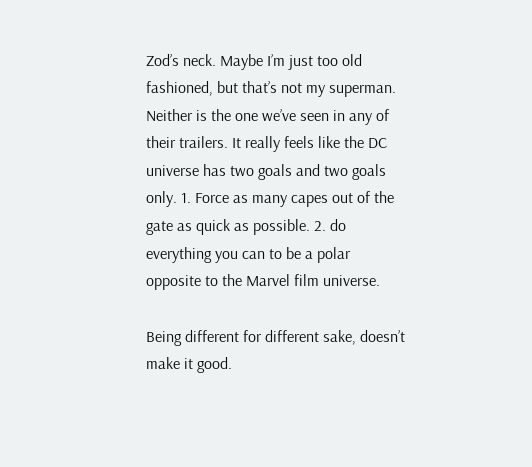Zod’s neck. Maybe I’m just too old fashioned, but that’s not my superman. Neither is the one we’ve seen in any of their trailers. It really feels like the DC universe has two goals and two goals only. 1. Force as many capes out of the gate as quick as possible. 2. do everything you can to be a polar opposite to the Marvel film universe.

Being different for different sake, doesn’t make it good.